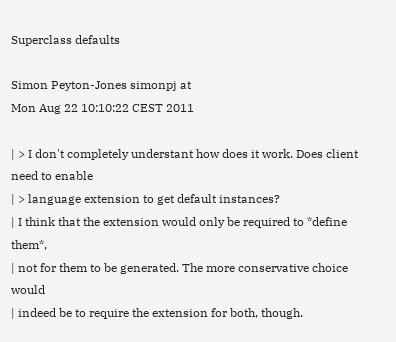Superclass defaults

Simon Peyton-Jones simonpj at
Mon Aug 22 10:10:22 CEST 2011

| > I don't completely understant how does it work. Does client need to enable
| > language extension to get default instances?
| I think that the extension would only be required to *define them*,
| not for them to be generated. The more conservative choice would
| indeed be to require the extension for both, though.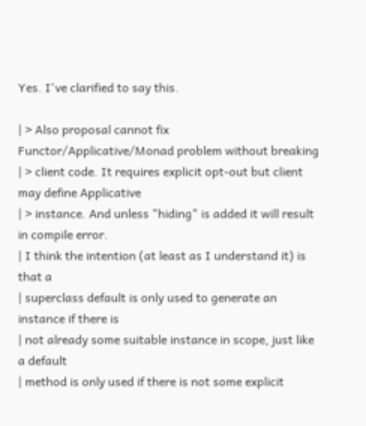Yes. I've clarified to say this.

| > Also proposal cannot fix Functor/Applicative/Monad problem without breaking
| > client code. It requires explicit opt-out but client may define Applicative
| > instance. And unless "hiding" is added it will result in compile error.
| I think the intention (at least as I understand it) is that a
| superclass default is only used to generate an instance if there is
| not already some suitable instance in scope, just like a default
| method is only used if there is not some explicit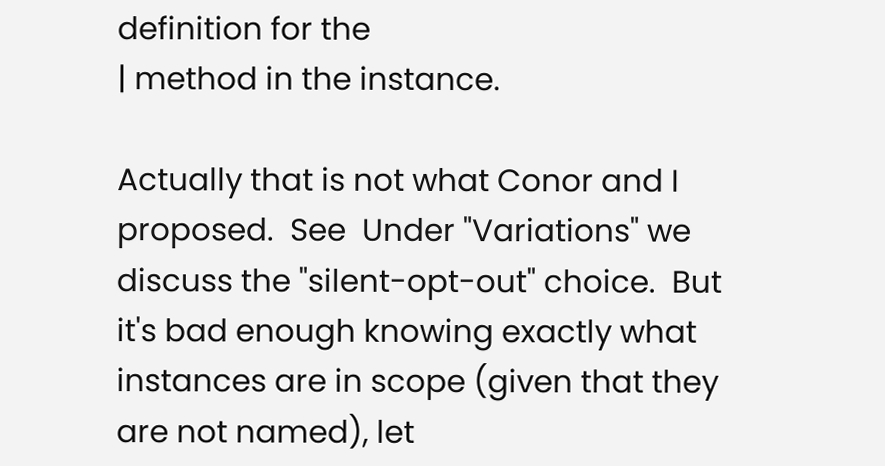definition for the
| method in the instance.

Actually that is not what Conor and I proposed.  See  Under "Variations" we discuss the "silent-opt-out" choice.  But it's bad enough knowing exactly what instances are in scope (given that they are not named), let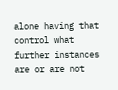alone having that control what further instances are or are not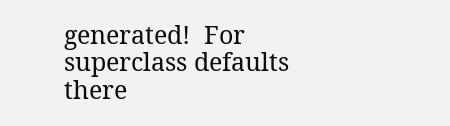generated!  For superclass defaults there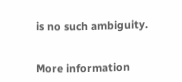is no such ambiguity.


More information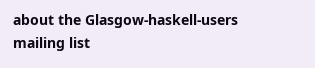about the Glasgow-haskell-users mailing list